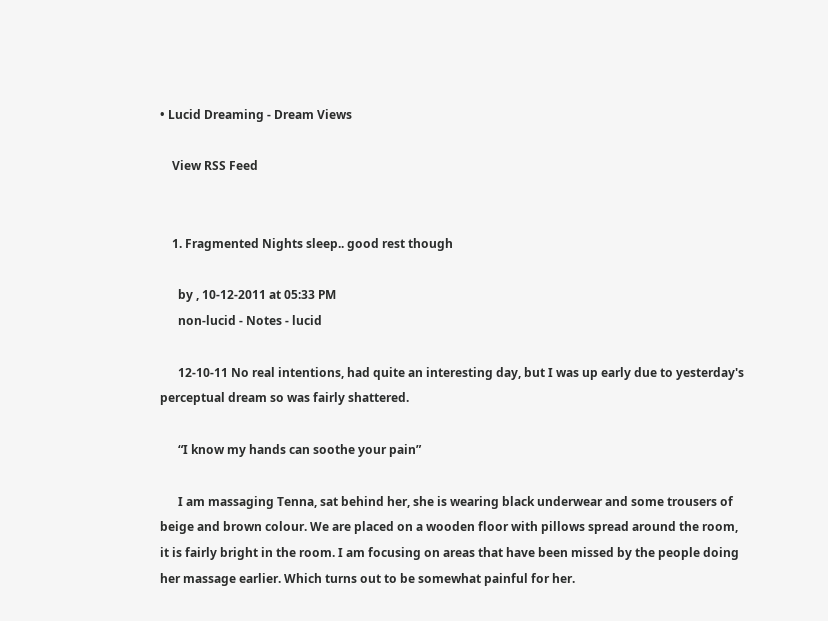• Lucid Dreaming - Dream Views

    View RSS Feed


    1. Fragmented Nights sleep.. good rest though

      by , 10-12-2011 at 05:33 PM
      non-lucid - Notes - lucid

      12-10-11 No real intentions, had quite an interesting day, but I was up early due to yesterday's perceptual dream so was fairly shattered.

      “I know my hands can soothe your pain”

      I am massaging Tenna, sat behind her, she is wearing black underwear and some trousers of beige and brown colour. We are placed on a wooden floor with pillows spread around the room, it is fairly bright in the room. I am focusing on areas that have been missed by the people doing her massage earlier. Which turns out to be somewhat painful for her.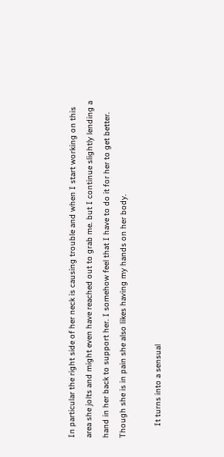In particular the right side of her neck is causing trouble and when I start working on this area she jolts and might even have reached out to grab me. but I continue slightly lending a hand in her back to support her. I somehow feel that I have to do it for her to get better. Though she is in pain she also likes having my hands on her body.

      It turns into a sensual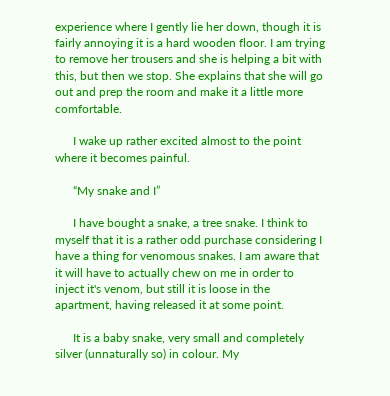experience where I gently lie her down, though it is fairly annoying it is a hard wooden floor. I am trying to remove her trousers and she is helping a bit with this, but then we stop. She explains that she will go out and prep the room and make it a little more comfortable.

      I wake up rather excited almost to the point where it becomes painful.

      “My snake and I”

      I have bought a snake, a tree snake. I think to myself that it is a rather odd purchase considering I have a thing for venomous snakes. I am aware that it will have to actually chew on me in order to inject it's venom, but still it is loose in the apartment, having released it at some point.

      It is a baby snake, very small and completely silver (unnaturally so) in colour. My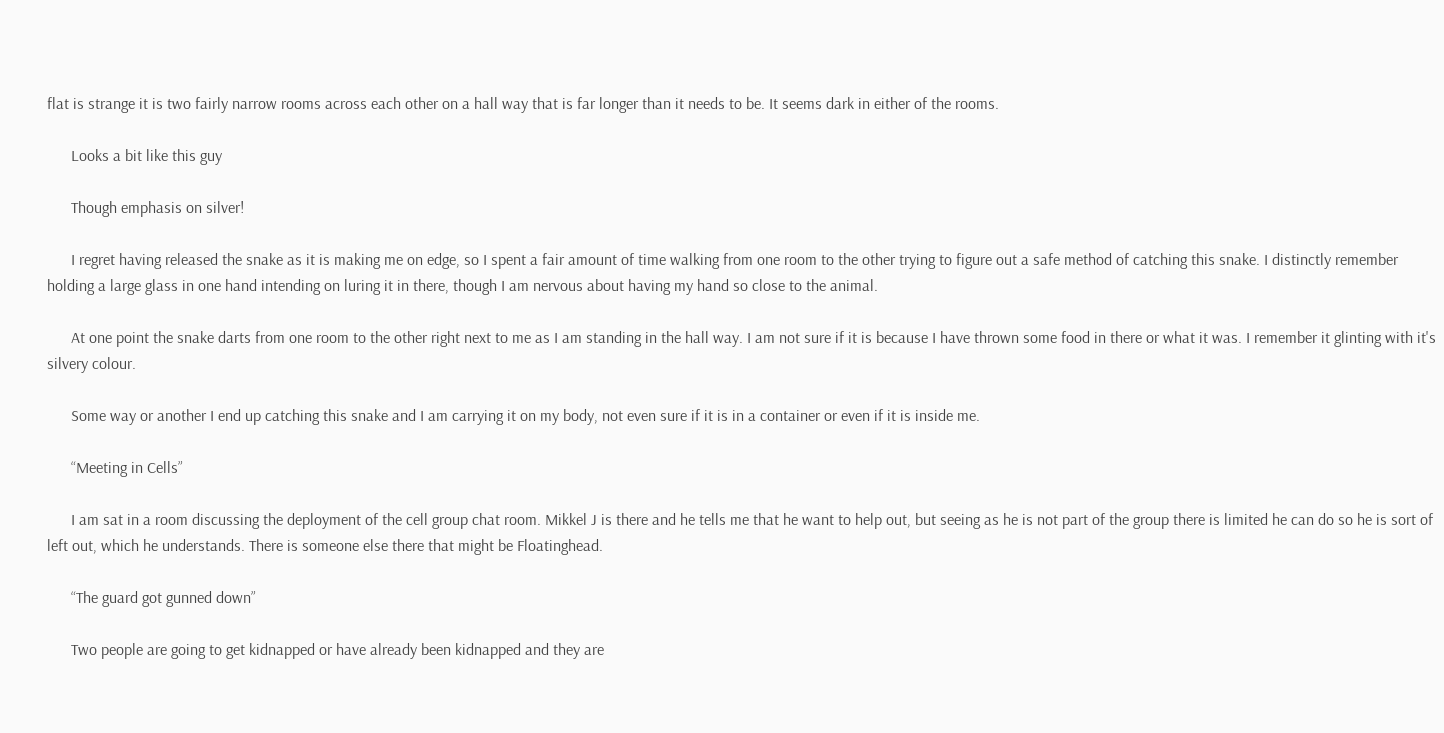flat is strange it is two fairly narrow rooms across each other on a hall way that is far longer than it needs to be. It seems dark in either of the rooms.

      Looks a bit like this guy

      Though emphasis on silver!

      I regret having released the snake as it is making me on edge, so I spent a fair amount of time walking from one room to the other trying to figure out a safe method of catching this snake. I distinctly remember holding a large glass in one hand intending on luring it in there, though I am nervous about having my hand so close to the animal.

      At one point the snake darts from one room to the other right next to me as I am standing in the hall way. I am not sure if it is because I have thrown some food in there or what it was. I remember it glinting with it's silvery colour.

      Some way or another I end up catching this snake and I am carrying it on my body, not even sure if it is in a container or even if it is inside me.

      “Meeting in Cells”

      I am sat in a room discussing the deployment of the cell group chat room. Mikkel J is there and he tells me that he want to help out, but seeing as he is not part of the group there is limited he can do so he is sort of left out, which he understands. There is someone else there that might be Floatinghead.

      “The guard got gunned down”

      Two people are going to get kidnapped or have already been kidnapped and they are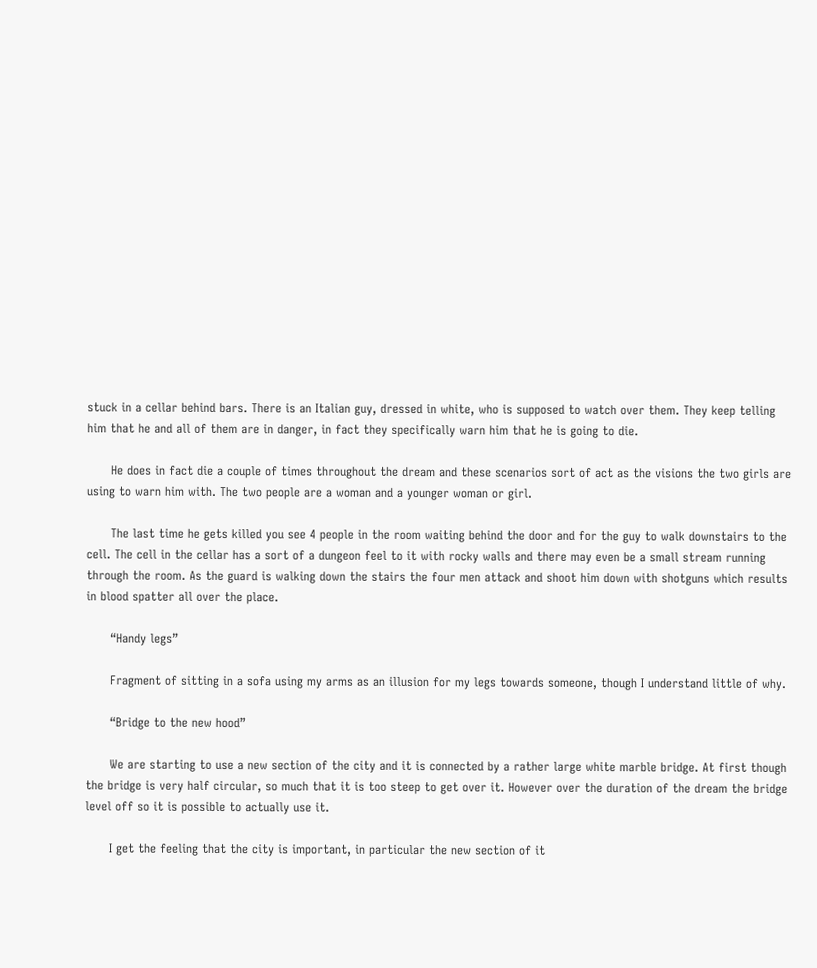stuck in a cellar behind bars. There is an Italian guy, dressed in white, who is supposed to watch over them. They keep telling him that he and all of them are in danger, in fact they specifically warn him that he is going to die.

      He does in fact die a couple of times throughout the dream and these scenarios sort of act as the visions the two girls are using to warn him with. The two people are a woman and a younger woman or girl.

      The last time he gets killed you see 4 people in the room waiting behind the door and for the guy to walk downstairs to the cell. The cell in the cellar has a sort of a dungeon feel to it with rocky walls and there may even be a small stream running through the room. As the guard is walking down the stairs the four men attack and shoot him down with shotguns which results in blood spatter all over the place.

      “Handy legs”

      Fragment of sitting in a sofa using my arms as an illusion for my legs towards someone, though I understand little of why.

      “Bridge to the new hood”

      We are starting to use a new section of the city and it is connected by a rather large white marble bridge. At first though the bridge is very half circular, so much that it is too steep to get over it. However over the duration of the dream the bridge level off so it is possible to actually use it.

      I get the feeling that the city is important, in particular the new section of it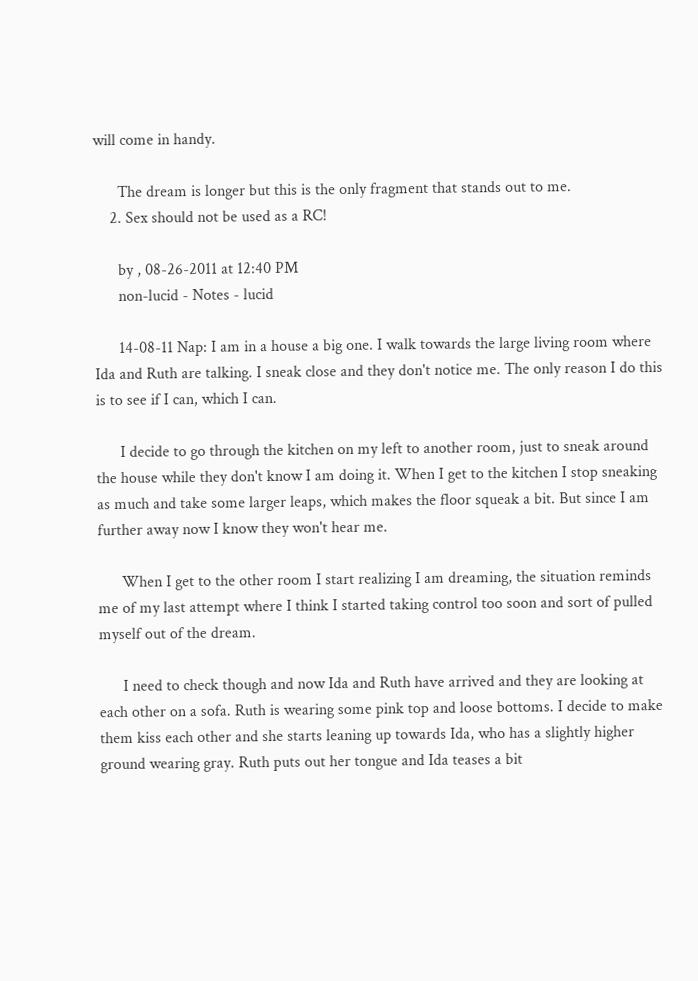will come in handy.

      The dream is longer but this is the only fragment that stands out to me.
    2. Sex should not be used as a RC!

      by , 08-26-2011 at 12:40 PM
      non-lucid - Notes - lucid

      14-08-11 Nap: I am in a house a big one. I walk towards the large living room where Ida and Ruth are talking. I sneak close and they don't notice me. The only reason I do this is to see if I can, which I can.

      I decide to go through the kitchen on my left to another room, just to sneak around the house while they don't know I am doing it. When I get to the kitchen I stop sneaking as much and take some larger leaps, which makes the floor squeak a bit. But since I am further away now I know they won't hear me.

      When I get to the other room I start realizing I am dreaming, the situation reminds me of my last attempt where I think I started taking control too soon and sort of pulled myself out of the dream.

      I need to check though and now Ida and Ruth have arrived and they are looking at each other on a sofa. Ruth is wearing some pink top and loose bottoms. I decide to make them kiss each other and she starts leaning up towards Ida, who has a slightly higher ground wearing gray. Ruth puts out her tongue and Ida teases a bit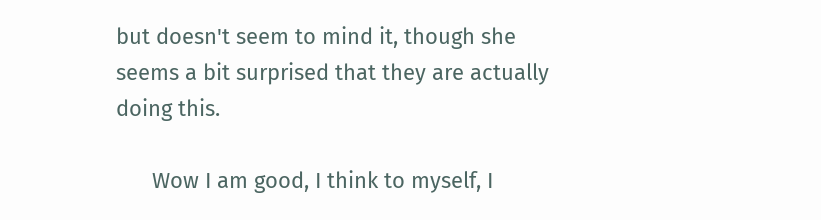but doesn't seem to mind it, though she seems a bit surprised that they are actually doing this.

      Wow I am good, I think to myself, I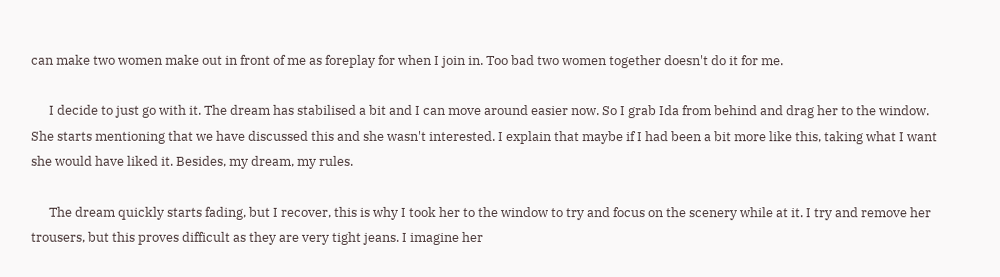can make two women make out in front of me as foreplay for when I join in. Too bad two women together doesn't do it for me.

      I decide to just go with it. The dream has stabilised a bit and I can move around easier now. So I grab Ida from behind and drag her to the window. She starts mentioning that we have discussed this and she wasn't interested. I explain that maybe if I had been a bit more like this, taking what I want she would have liked it. Besides, my dream, my rules.

      The dream quickly starts fading, but I recover, this is why I took her to the window to try and focus on the scenery while at it. I try and remove her trousers, but this proves difficult as they are very tight jeans. I imagine her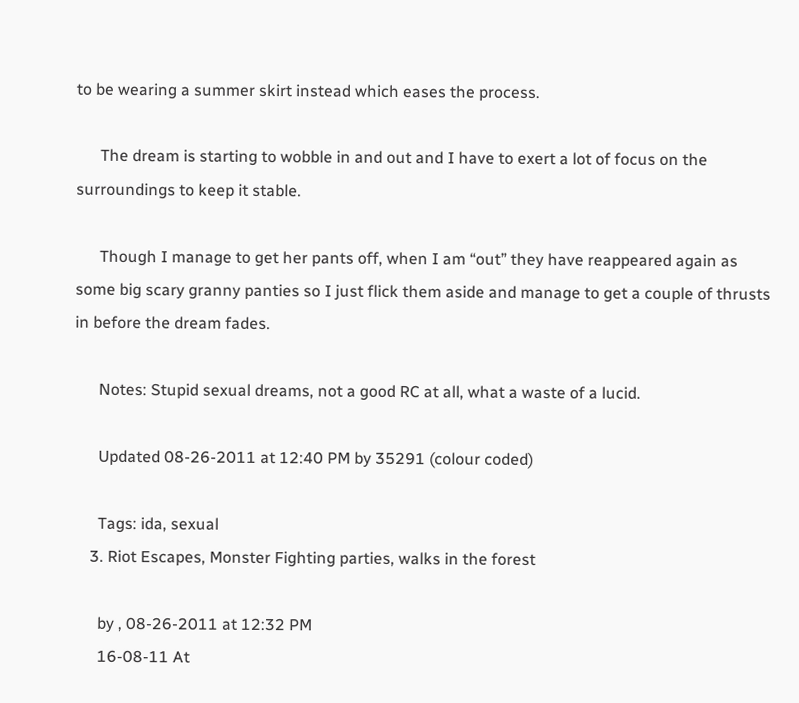to be wearing a summer skirt instead which eases the process.

      The dream is starting to wobble in and out and I have to exert a lot of focus on the surroundings to keep it stable.

      Though I manage to get her pants off, when I am “out” they have reappeared again as some big scary granny panties so I just flick them aside and manage to get a couple of thrusts in before the dream fades.

      Notes: Stupid sexual dreams, not a good RC at all, what a waste of a lucid.

      Updated 08-26-2011 at 12:40 PM by 35291 (colour coded)

      Tags: ida, sexual
    3. Riot Escapes, Monster Fighting parties, walks in the forest

      by , 08-26-2011 at 12:32 PM
      16-08-11 At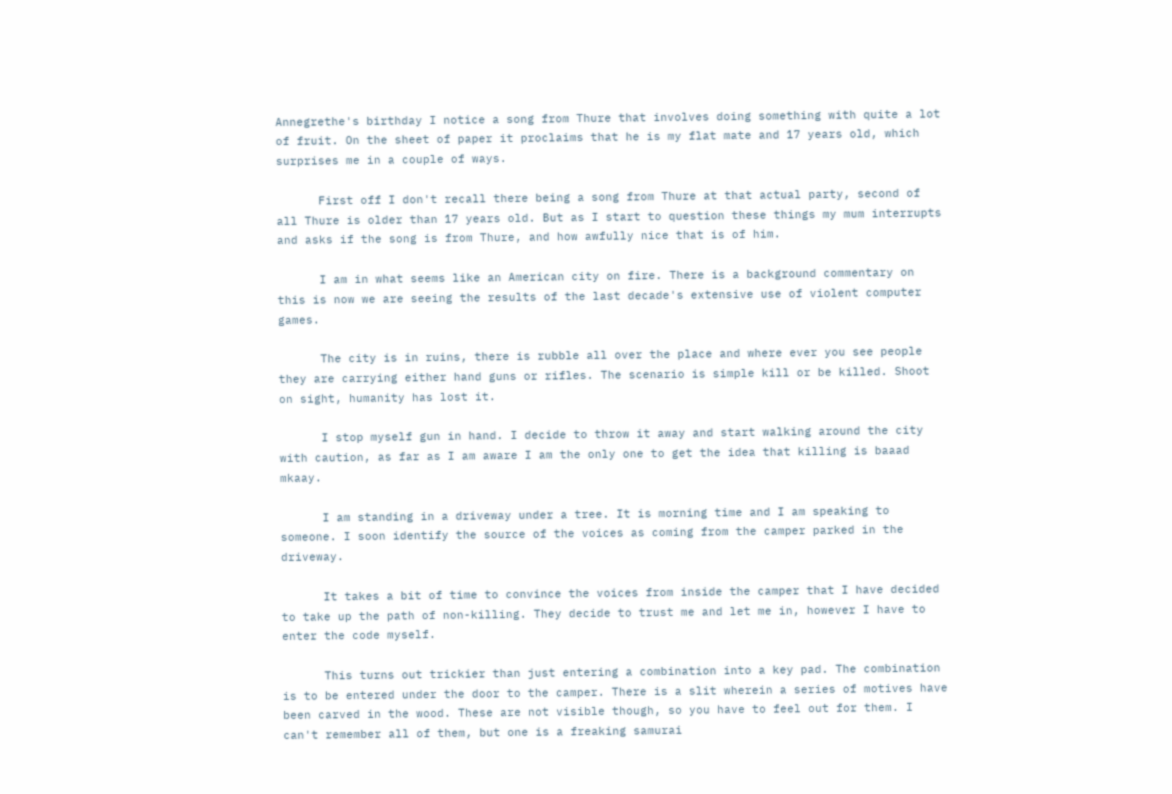Annegrethe's birthday I notice a song from Thure that involves doing something with quite a lot of fruit. On the sheet of paper it proclaims that he is my flat mate and 17 years old, which surprises me in a couple of ways.

      First off I don't recall there being a song from Thure at that actual party, second of all Thure is older than 17 years old. But as I start to question these things my mum interrupts and asks if the song is from Thure, and how awfully nice that is of him.

      I am in what seems like an American city on fire. There is a background commentary on this is now we are seeing the results of the last decade's extensive use of violent computer games.

      The city is in ruins, there is rubble all over the place and where ever you see people they are carrying either hand guns or rifles. The scenario is simple kill or be killed. Shoot on sight, humanity has lost it.

      I stop myself gun in hand. I decide to throw it away and start walking around the city with caution, as far as I am aware I am the only one to get the idea that killing is baaad mkaay.

      I am standing in a driveway under a tree. It is morning time and I am speaking to someone. I soon identify the source of the voices as coming from the camper parked in the driveway.

      It takes a bit of time to convince the voices from inside the camper that I have decided to take up the path of non-killing. They decide to trust me and let me in, however I have to enter the code myself.

      This turns out trickier than just entering a combination into a key pad. The combination is to be entered under the door to the camper. There is a slit wherein a series of motives have been carved in the wood. These are not visible though, so you have to feel out for them. I can't remember all of them, but one is a freaking samurai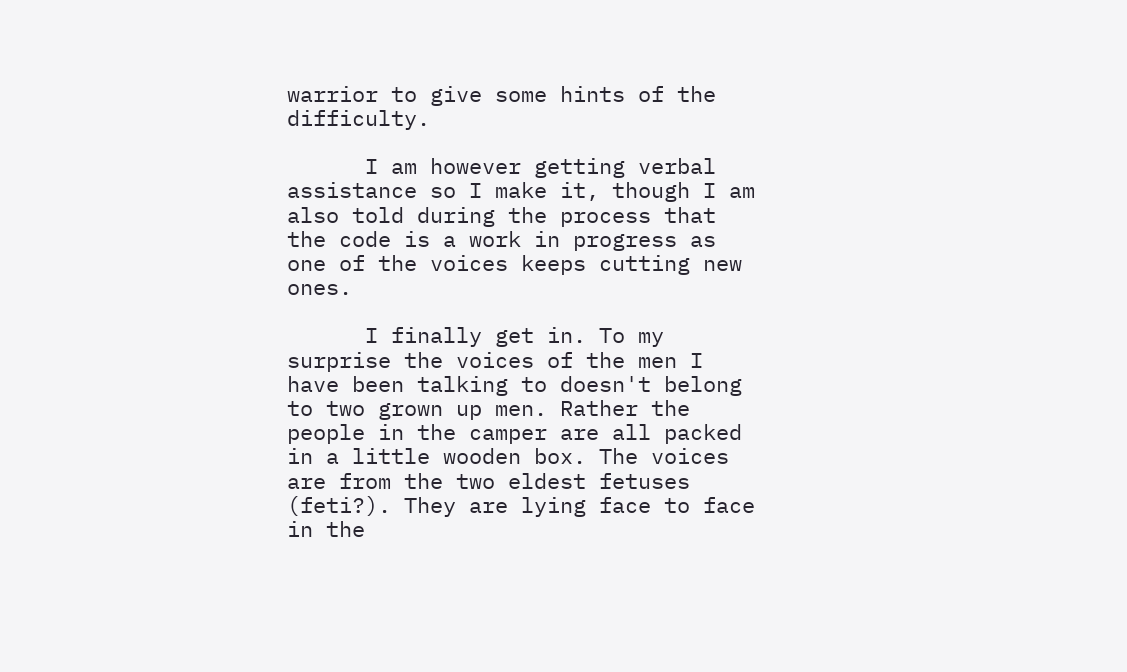warrior to give some hints of the difficulty.

      I am however getting verbal assistance so I make it, though I am also told during the process that the code is a work in progress as one of the voices keeps cutting new ones.

      I finally get in. To my surprise the voices of the men I have been talking to doesn't belong to two grown up men. Rather the people in the camper are all packed in a little wooden box. The voices are from the two eldest fetuses (feti?). They are lying face to face in the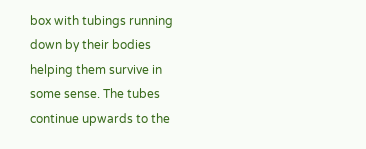box with tubings running down by their bodies helping them survive in some sense. The tubes continue upwards to the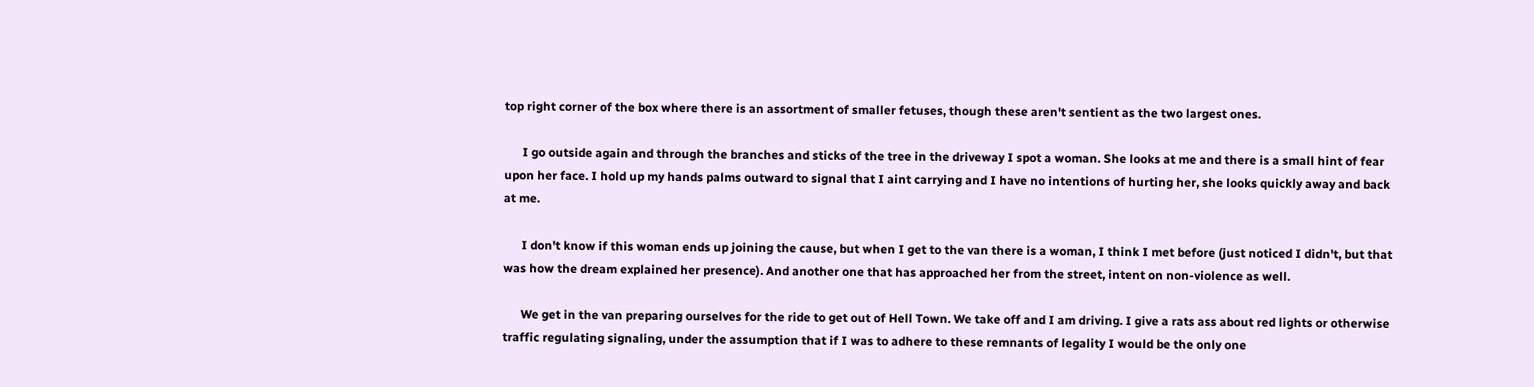top right corner of the box where there is an assortment of smaller fetuses, though these aren't sentient as the two largest ones.

      I go outside again and through the branches and sticks of the tree in the driveway I spot a woman. She looks at me and there is a small hint of fear upon her face. I hold up my hands palms outward to signal that I aint carrying and I have no intentions of hurting her, she looks quickly away and back at me.

      I don't know if this woman ends up joining the cause, but when I get to the van there is a woman, I think I met before (just noticed I didn't, but that was how the dream explained her presence). And another one that has approached her from the street, intent on non-violence as well.

      We get in the van preparing ourselves for the ride to get out of Hell Town. We take off and I am driving. I give a rats ass about red lights or otherwise traffic regulating signaling, under the assumption that if I was to adhere to these remnants of legality I would be the only one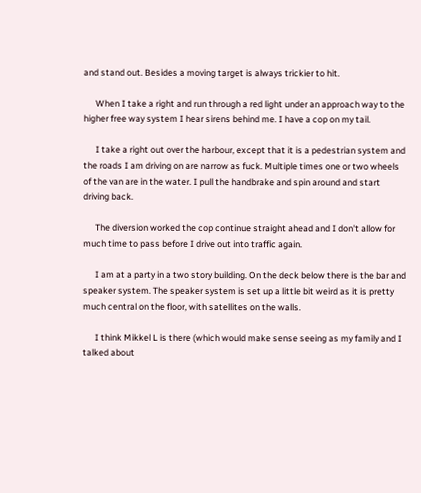and stand out. Besides a moving target is always trickier to hit.

      When I take a right and run through a red light under an approach way to the higher free way system I hear sirens behind me. I have a cop on my tail.

      I take a right out over the harbour, except that it is a pedestrian system and the roads I am driving on are narrow as fuck. Multiple times one or two wheels of the van are in the water. I pull the handbrake and spin around and start driving back.

      The diversion worked the cop continue straight ahead and I don't allow for much time to pass before I drive out into traffic again.

      I am at a party in a two story building. On the deck below there is the bar and speaker system. The speaker system is set up a little bit weird as it is pretty much central on the floor, with satellites on the walls.

      I think Mikkel L is there (which would make sense seeing as my family and I talked about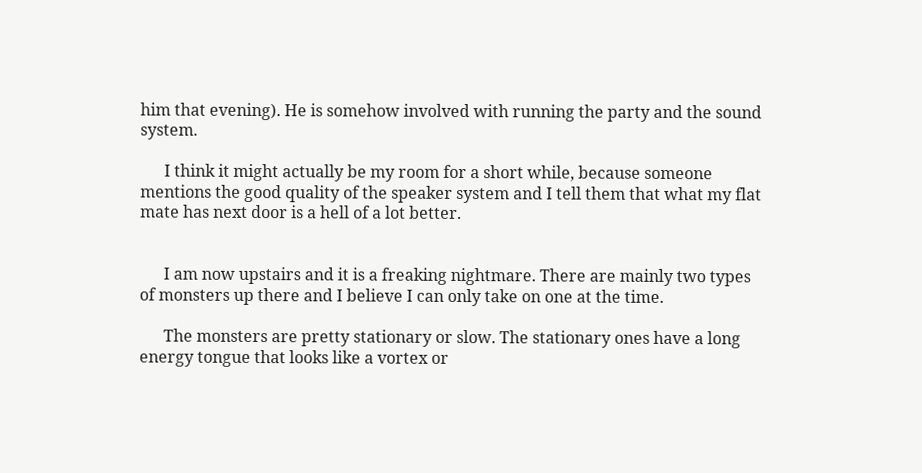him that evening). He is somehow involved with running the party and the sound system.

      I think it might actually be my room for a short while, because someone mentions the good quality of the speaker system and I tell them that what my flat mate has next door is a hell of a lot better.


      I am now upstairs and it is a freaking nightmare. There are mainly two types of monsters up there and I believe I can only take on one at the time.

      The monsters are pretty stationary or slow. The stationary ones have a long energy tongue that looks like a vortex or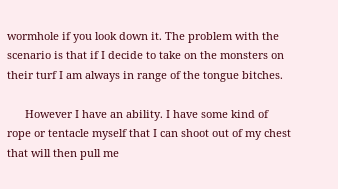wormhole if you look down it. The problem with the scenario is that if I decide to take on the monsters on their turf I am always in range of the tongue bitches.

      However I have an ability. I have some kind of rope or tentacle myself that I can shoot out of my chest that will then pull me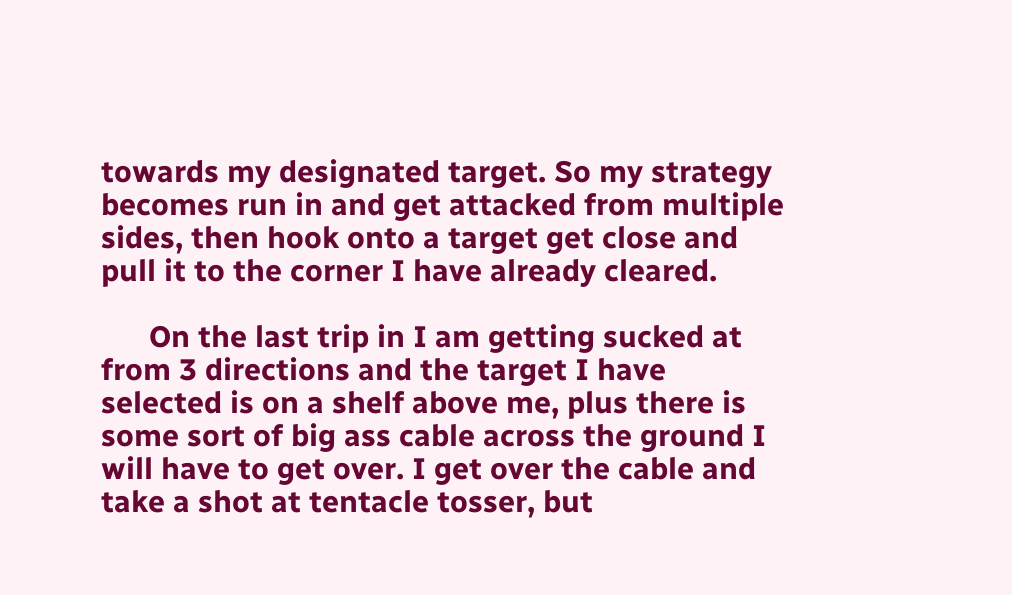towards my designated target. So my strategy becomes run in and get attacked from multiple sides, then hook onto a target get close and pull it to the corner I have already cleared.

      On the last trip in I am getting sucked at from 3 directions and the target I have selected is on a shelf above me, plus there is some sort of big ass cable across the ground I will have to get over. I get over the cable and take a shot at tentacle tosser, but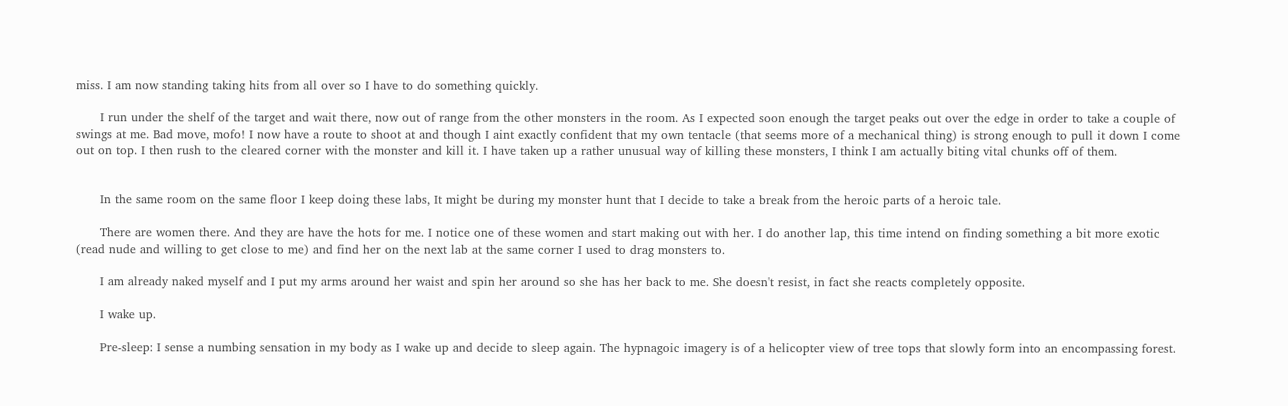miss. I am now standing taking hits from all over so I have to do something quickly.

      I run under the shelf of the target and wait there, now out of range from the other monsters in the room. As I expected soon enough the target peaks out over the edge in order to take a couple of swings at me. Bad move, mofo! I now have a route to shoot at and though I aint exactly confident that my own tentacle (that seems more of a mechanical thing) is strong enough to pull it down I come out on top. I then rush to the cleared corner with the monster and kill it. I have taken up a rather unusual way of killing these monsters, I think I am actually biting vital chunks off of them.


      In the same room on the same floor I keep doing these labs, It might be during my monster hunt that I decide to take a break from the heroic parts of a heroic tale.

      There are women there. And they are have the hots for me. I notice one of these women and start making out with her. I do another lap, this time intend on finding something a bit more exotic (read nude and willing to get close to me) and find her on the next lab at the same corner I used to drag monsters to.

      I am already naked myself and I put my arms around her waist and spin her around so she has her back to me. She doesn't resist, in fact she reacts completely opposite.

      I wake up.

      Pre-sleep: I sense a numbing sensation in my body as I wake up and decide to sleep again. The hypnagoic imagery is of a helicopter view of tree tops that slowly form into an encompassing forest.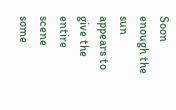Soon enough the sun appears to give the entire scene some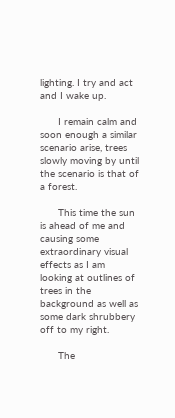lighting. I try and act and I wake up.

      I remain calm and soon enough a similar scenario arise, trees slowly moving by until the scenario is that of a forest.

      This time the sun is ahead of me and causing some extraordinary visual effects as I am looking at outlines of trees in the background as well as some dark shrubbery off to my right.

      The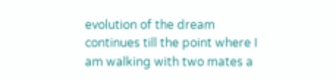evolution of the dream continues till the point where I am walking with two mates a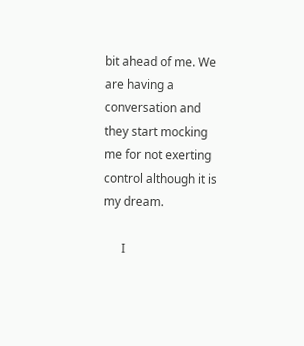bit ahead of me. We are having a conversation and they start mocking me for not exerting control although it is my dream.

      I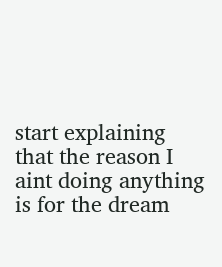start explaining that the reason I aint doing anything is for the dream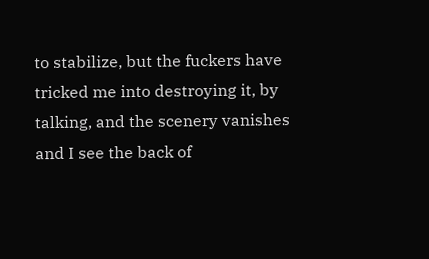to stabilize, but the fuckers have tricked me into destroying it, by talking, and the scenery vanishes and I see the back of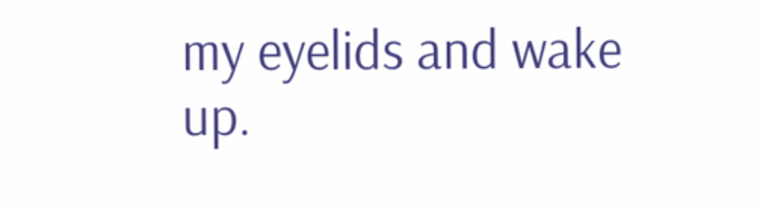my eyelids and wake up.